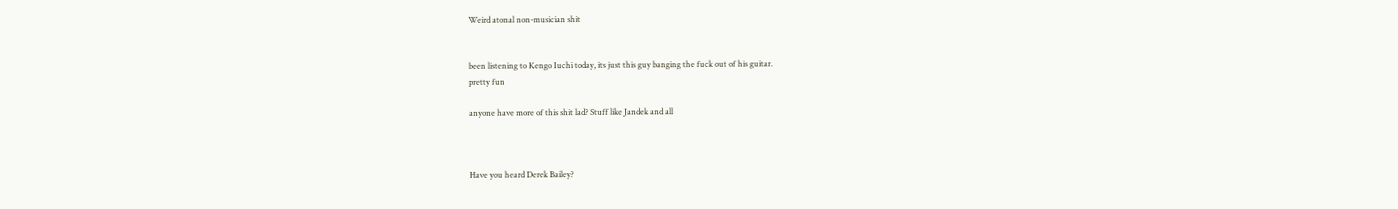Weird atonal non-musician shit


been listening to Kengo Iuchi today, its just this guy banging the fuck out of his guitar.
pretty fun

anyone have more of this shit lad? Stuff like Jandek and all



Have you heard Derek Bailey?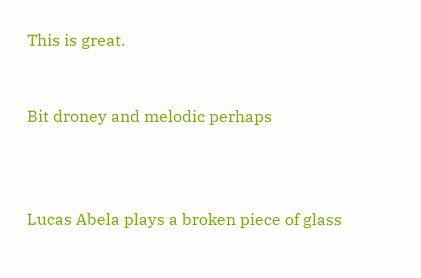This is great.


Bit droney and melodic perhaps



Lucas Abela plays a broken piece of glass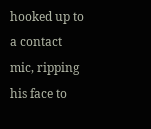hooked up to a contact mic, ripping his face to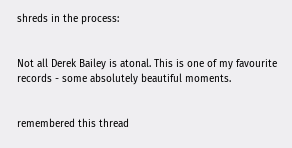shreds in the process:


Not all Derek Bailey is atonal. This is one of my favourite records - some absolutely beautiful moments.


remembered this thread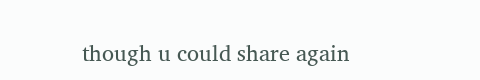though u could share again